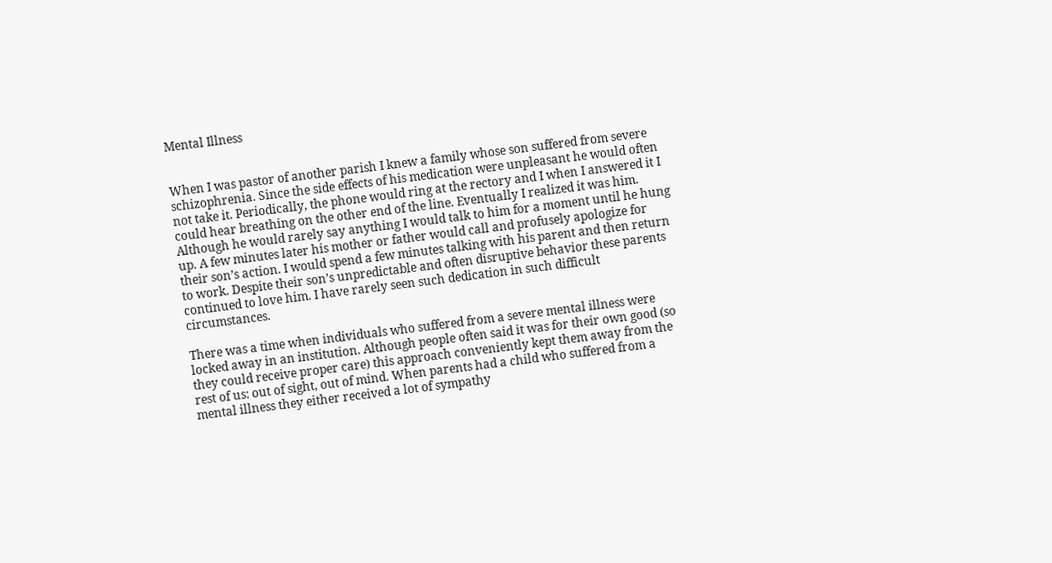Mental Illness


When I was pastor of another parish I knew a family whose son suffered from severe schizophrenia. Since the side effects of his medication were unpleasant he would often not take it. Periodically, the phone would ring at the rectory and I when I answered it I could hear breathing on the other end of the line. Eventually I realized it was him. Although he would rarely say anything I would talk to him for a moment until he hung up. A few minutes later his mother or father would call and profusely apologize for their son’s action. I would spend a few minutes talking with his parent and then return to work. Despite their son’s unpredictable and often disruptive behavior these parents continued to love him. I have rarely seen such dedication in such difficult circumstances.

There was a time when individuals who suffered from a severe mental illness were locked away in an institution. Although people often said it was for their own good (so they could receive proper care) this approach conveniently kept them away from the rest of us: out of sight, out of mind. When parents had a child who suffered from a mental illness they either received a lot of sympathy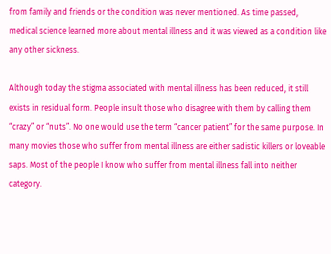from family and friends or the condition was never mentioned. As time passed, medical science learned more about mental illness and it was viewed as a condition like any other sickness.

Although today the stigma associated with mental illness has been reduced, it still exists in residual form. People insult those who disagree with them by calling them “crazy” or “nuts”. No one would use the term “cancer patient” for the same purpose. In many movies those who suffer from mental illness are either sadistic killers or loveable saps. Most of the people I know who suffer from mental illness fall into neither category.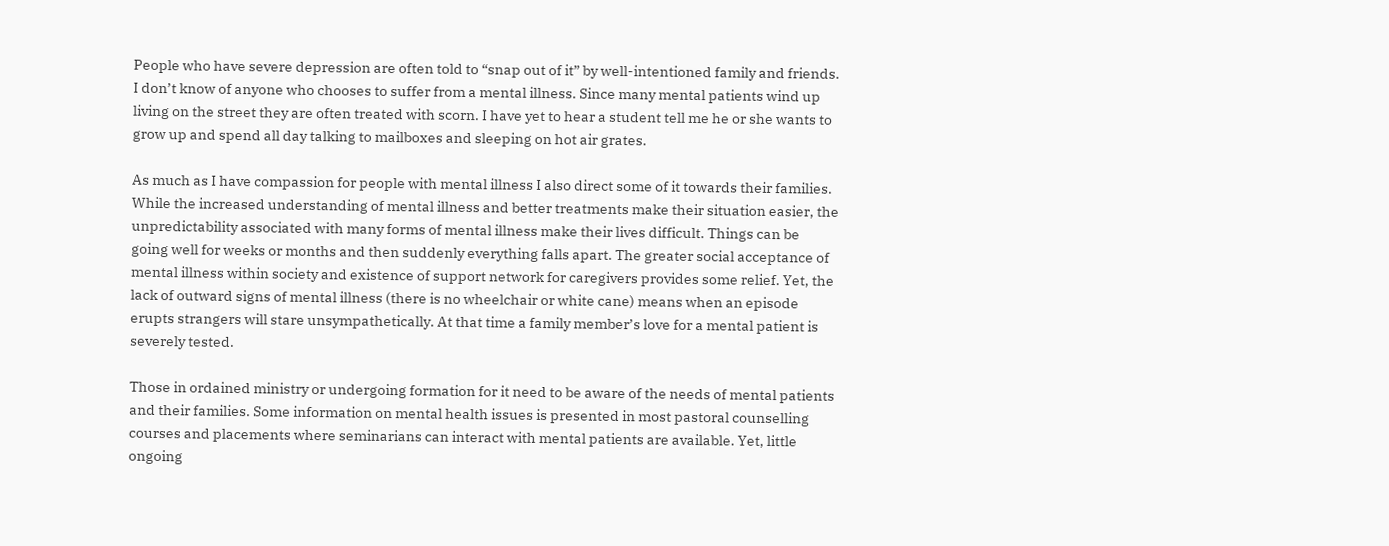People who have severe depression are often told to “snap out of it” by well-intentioned family and friends. I don’t know of anyone who chooses to suffer from a mental illness. Since many mental patients wind up living on the street they are often treated with scorn. I have yet to hear a student tell me he or she wants to grow up and spend all day talking to mailboxes and sleeping on hot air grates.

As much as I have compassion for people with mental illness I also direct some of it towards their families. While the increased understanding of mental illness and better treatments make their situation easier, the unpredictability associated with many forms of mental illness make their lives difficult. Things can be going well for weeks or months and then suddenly everything falls apart. The greater social acceptance of mental illness within society and existence of support network for caregivers provides some relief. Yet, the lack of outward signs of mental illness (there is no wheelchair or white cane) means when an episode erupts strangers will stare unsympathetically. At that time a family member’s love for a mental patient is severely tested.

Those in ordained ministry or undergoing formation for it need to be aware of the needs of mental patients and their families. Some information on mental health issues is presented in most pastoral counselling courses and placements where seminarians can interact with mental patients are available. Yet, little ongoing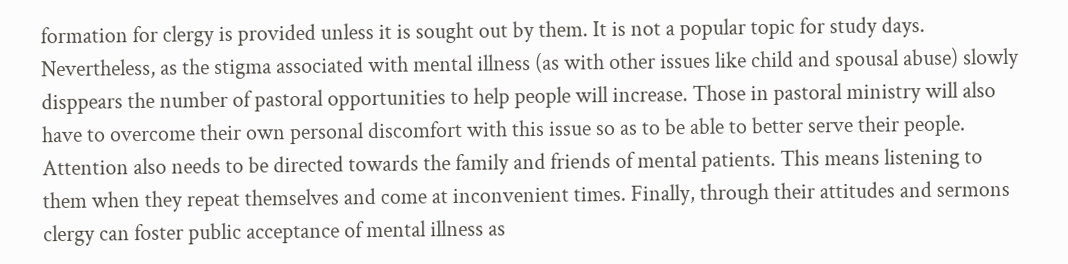formation for clergy is provided unless it is sought out by them. It is not a popular topic for study days. Nevertheless, as the stigma associated with mental illness (as with other issues like child and spousal abuse) slowly disppears the number of pastoral opportunities to help people will increase. Those in pastoral ministry will also have to overcome their own personal discomfort with this issue so as to be able to better serve their people. Attention also needs to be directed towards the family and friends of mental patients. This means listening to them when they repeat themselves and come at inconvenient times. Finally, through their attitudes and sermons clergy can foster public acceptance of mental illness as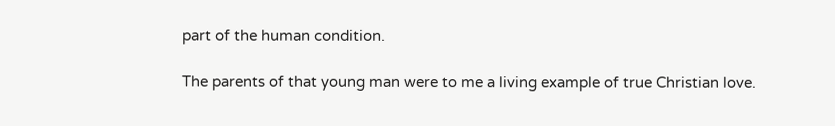part of the human condition.

The parents of that young man were to me a living example of true Christian love.